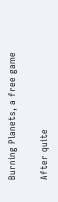Burning Planets, a free game

After quite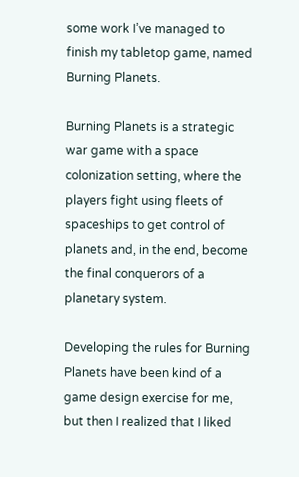some work I’ve managed to finish my tabletop game, named Burning Planets.

Burning Planets is a strategic war game with a space colonization setting, where the players fight using fleets of spaceships to get control of planets and, in the end, become the final conquerors of a planetary system.

Developing the rules for Burning Planets have been kind of a game design exercise for me, but then I realized that I liked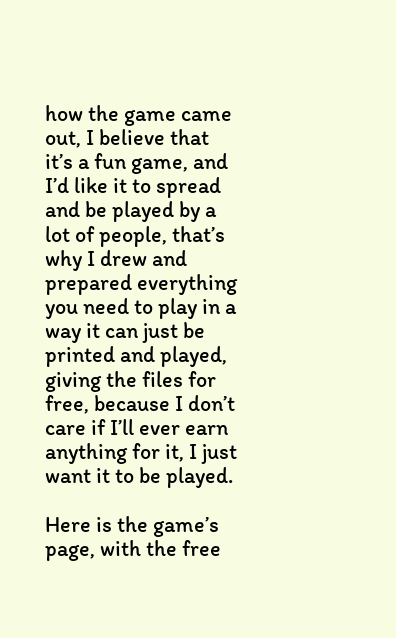how the game came out, I believe that it’s a fun game, and I’d like it to spread and be played by a lot of people, that’s why I drew and prepared everything you need to play in a way it can just be printed and played, giving the files for free, because I don’t care if I’ll ever earn anything for it, I just want it to be played.

Here is the game’s page, with the free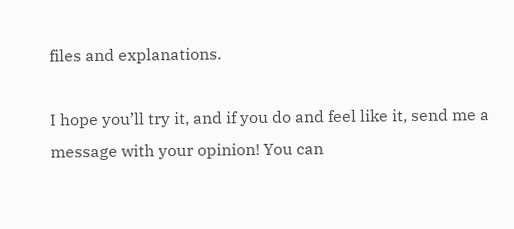files and explanations.

I hope you’ll try it, and if you do and feel like it, send me a message with your opinion! You can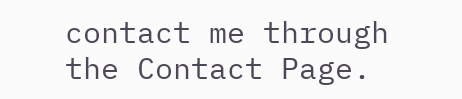contact me through the Contact Page.